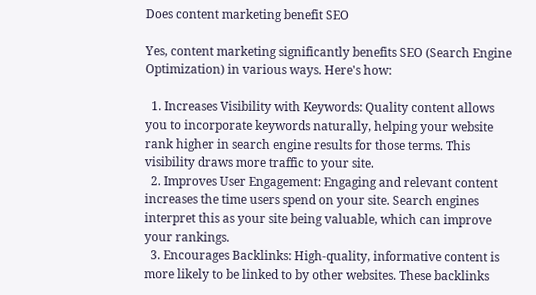Does content marketing benefit SEO

Yes, content marketing significantly benefits SEO (Search Engine Optimization) in various ways. Here's how:

  1. Increases Visibility with Keywords: Quality content allows you to incorporate keywords naturally, helping your website rank higher in search engine results for those terms. This visibility draws more traffic to your site.
  2. Improves User Engagement: Engaging and relevant content increases the time users spend on your site. Search engines interpret this as your site being valuable, which can improve your rankings.
  3. Encourages Backlinks: High-quality, informative content is more likely to be linked to by other websites. These backlinks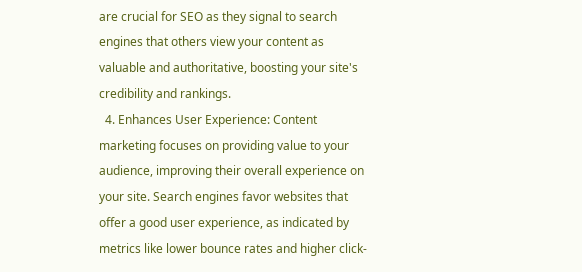are crucial for SEO as they signal to search engines that others view your content as valuable and authoritative, boosting your site's credibility and rankings.
  4. Enhances User Experience: Content marketing focuses on providing value to your audience, improving their overall experience on your site. Search engines favor websites that offer a good user experience, as indicated by metrics like lower bounce rates and higher click-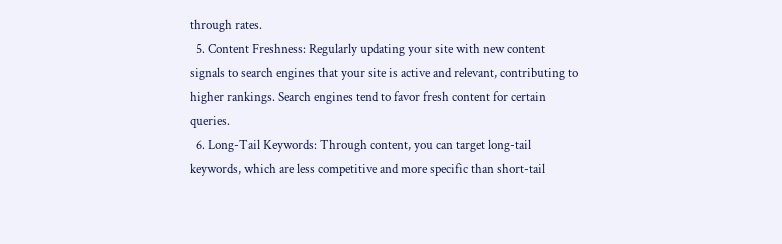through rates.
  5. Content Freshness: Regularly updating your site with new content signals to search engines that your site is active and relevant, contributing to higher rankings. Search engines tend to favor fresh content for certain queries.
  6. Long-Tail Keywords: Through content, you can target long-tail keywords, which are less competitive and more specific than short-tail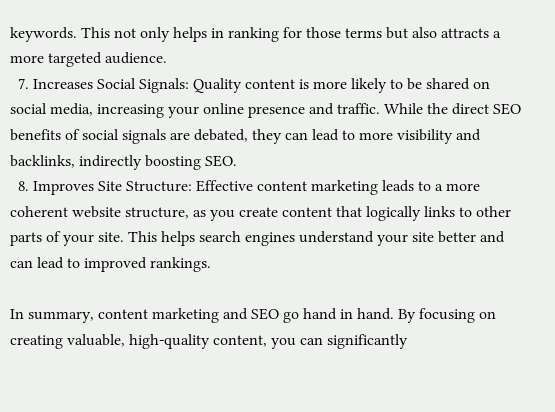keywords. This not only helps in ranking for those terms but also attracts a more targeted audience.
  7. Increases Social Signals: Quality content is more likely to be shared on social media, increasing your online presence and traffic. While the direct SEO benefits of social signals are debated, they can lead to more visibility and backlinks, indirectly boosting SEO.
  8. Improves Site Structure: Effective content marketing leads to a more coherent website structure, as you create content that logically links to other parts of your site. This helps search engines understand your site better and can lead to improved rankings.

In summary, content marketing and SEO go hand in hand. By focusing on creating valuable, high-quality content, you can significantly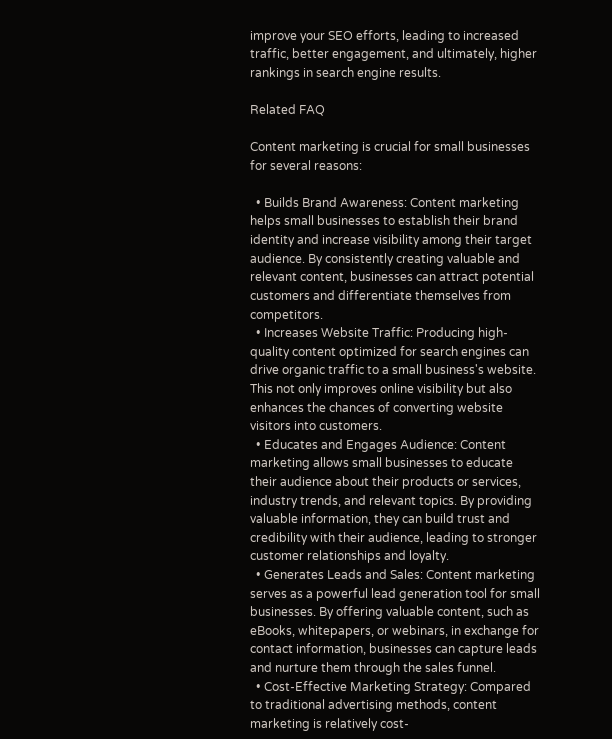improve your SEO efforts, leading to increased traffic, better engagement, and ultimately, higher rankings in search engine results.

Related FAQ

Content marketing is crucial for small businesses for several reasons:

  • Builds Brand Awareness: Content marketing helps small businesses to establish their brand identity and increase visibility among their target audience. By consistently creating valuable and relevant content, businesses can attract potential customers and differentiate themselves from competitors.
  • Increases Website Traffic: Producing high-quality content optimized for search engines can drive organic traffic to a small business's website. This not only improves online visibility but also enhances the chances of converting website visitors into customers.
  • Educates and Engages Audience: Content marketing allows small businesses to educate their audience about their products or services, industry trends, and relevant topics. By providing valuable information, they can build trust and credibility with their audience, leading to stronger customer relationships and loyalty.
  • Generates Leads and Sales: Content marketing serves as a powerful lead generation tool for small businesses. By offering valuable content, such as eBooks, whitepapers, or webinars, in exchange for contact information, businesses can capture leads and nurture them through the sales funnel.
  • Cost-Effective Marketing Strategy: Compared to traditional advertising methods, content marketing is relatively cost-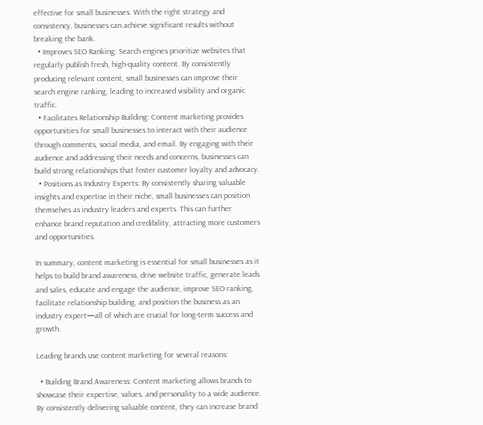effective for small businesses. With the right strategy and consistency, businesses can achieve significant results without breaking the bank.
  • Improves SEO Ranking: Search engines prioritize websites that regularly publish fresh, high-quality content. By consistently producing relevant content, small businesses can improve their search engine ranking, leading to increased visibility and organic traffic.
  • Facilitates Relationship Building: Content marketing provides opportunities for small businesses to interact with their audience through comments, social media, and email. By engaging with their audience and addressing their needs and concerns, businesses can build strong relationships that foster customer loyalty and advocacy.
  • Positions as Industry Experts: By consistently sharing valuable insights and expertise in their niche, small businesses can position themselves as industry leaders and experts. This can further enhance brand reputation and credibility, attracting more customers and opportunities.

In summary, content marketing is essential for small businesses as it helps to build brand awareness, drive website traffic, generate leads and sales, educate and engage the audience, improve SEO ranking, facilitate relationship building, and position the business as an industry expert—all of which are crucial for long-term success and growth.

Leading brands use content marketing for several reasons:

  • Building Brand Awareness: Content marketing allows brands to showcase their expertise, values, and personality to a wide audience. By consistently delivering valuable content, they can increase brand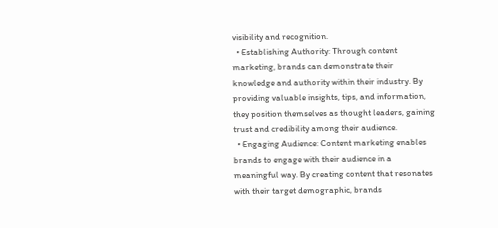visibility and recognition.
  • Establishing Authority: Through content marketing, brands can demonstrate their knowledge and authority within their industry. By providing valuable insights, tips, and information, they position themselves as thought leaders, gaining trust and credibility among their audience.
  • Engaging Audience: Content marketing enables brands to engage with their audience in a meaningful way. By creating content that resonates with their target demographic, brands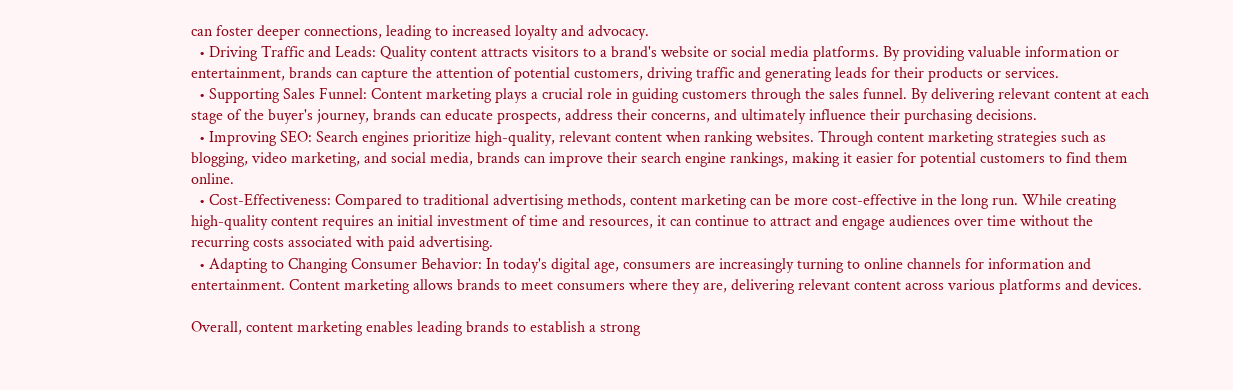can foster deeper connections, leading to increased loyalty and advocacy.
  • Driving Traffic and Leads: Quality content attracts visitors to a brand's website or social media platforms. By providing valuable information or entertainment, brands can capture the attention of potential customers, driving traffic and generating leads for their products or services.
  • Supporting Sales Funnel: Content marketing plays a crucial role in guiding customers through the sales funnel. By delivering relevant content at each stage of the buyer's journey, brands can educate prospects, address their concerns, and ultimately influence their purchasing decisions.
  • Improving SEO: Search engines prioritize high-quality, relevant content when ranking websites. Through content marketing strategies such as blogging, video marketing, and social media, brands can improve their search engine rankings, making it easier for potential customers to find them online.
  • Cost-Effectiveness: Compared to traditional advertising methods, content marketing can be more cost-effective in the long run. While creating high-quality content requires an initial investment of time and resources, it can continue to attract and engage audiences over time without the recurring costs associated with paid advertising.
  • Adapting to Changing Consumer Behavior: In today's digital age, consumers are increasingly turning to online channels for information and entertainment. Content marketing allows brands to meet consumers where they are, delivering relevant content across various platforms and devices.

Overall, content marketing enables leading brands to establish a strong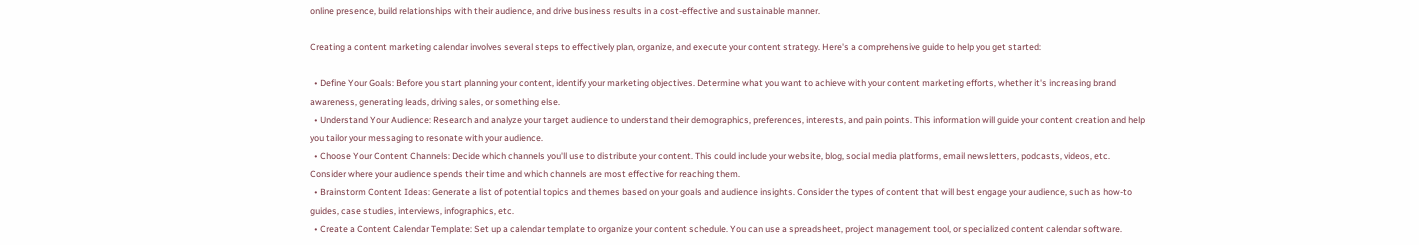online presence, build relationships with their audience, and drive business results in a cost-effective and sustainable manner.

Creating a content marketing calendar involves several steps to effectively plan, organize, and execute your content strategy. Here's a comprehensive guide to help you get started:

  • Define Your Goals: Before you start planning your content, identify your marketing objectives. Determine what you want to achieve with your content marketing efforts, whether it's increasing brand awareness, generating leads, driving sales, or something else.
  • Understand Your Audience: Research and analyze your target audience to understand their demographics, preferences, interests, and pain points. This information will guide your content creation and help you tailor your messaging to resonate with your audience.
  • Choose Your Content Channels: Decide which channels you'll use to distribute your content. This could include your website, blog, social media platforms, email newsletters, podcasts, videos, etc. Consider where your audience spends their time and which channels are most effective for reaching them.
  • Brainstorm Content Ideas: Generate a list of potential topics and themes based on your goals and audience insights. Consider the types of content that will best engage your audience, such as how-to guides, case studies, interviews, infographics, etc.
  • Create a Content Calendar Template: Set up a calendar template to organize your content schedule. You can use a spreadsheet, project management tool, or specialized content calendar software.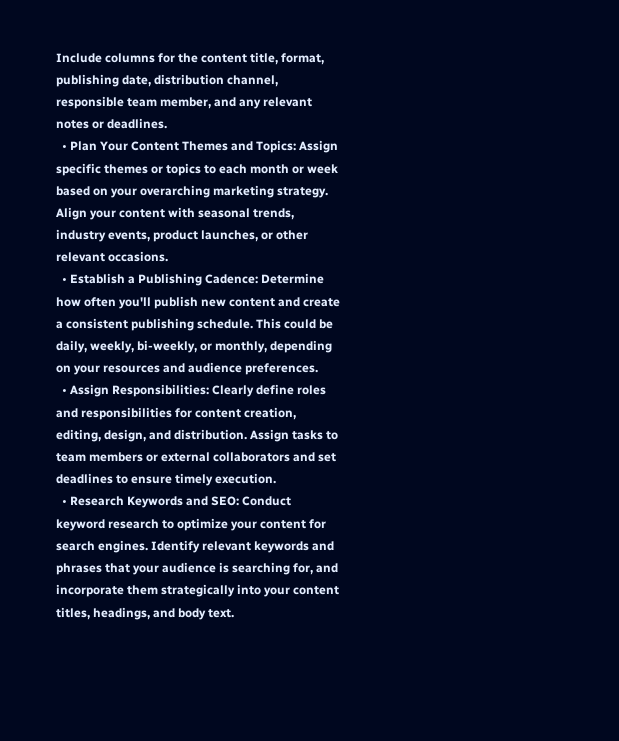Include columns for the content title, format, publishing date, distribution channel, responsible team member, and any relevant notes or deadlines.
  • Plan Your Content Themes and Topics: Assign specific themes or topics to each month or week based on your overarching marketing strategy. Align your content with seasonal trends, industry events, product launches, or other relevant occasions.
  • Establish a Publishing Cadence: Determine how often you'll publish new content and create a consistent publishing schedule. This could be daily, weekly, bi-weekly, or monthly, depending on your resources and audience preferences.
  • Assign Responsibilities: Clearly define roles and responsibilities for content creation, editing, design, and distribution. Assign tasks to team members or external collaborators and set deadlines to ensure timely execution.
  • Research Keywords and SEO: Conduct keyword research to optimize your content for search engines. Identify relevant keywords and phrases that your audience is searching for, and incorporate them strategically into your content titles, headings, and body text.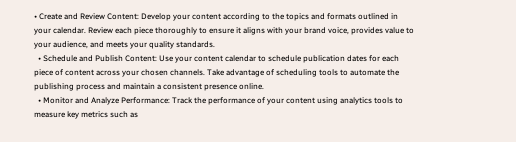• Create and Review Content: Develop your content according to the topics and formats outlined in your calendar. Review each piece thoroughly to ensure it aligns with your brand voice, provides value to your audience, and meets your quality standards.
  • Schedule and Publish Content: Use your content calendar to schedule publication dates for each piece of content across your chosen channels. Take advantage of scheduling tools to automate the publishing process and maintain a consistent presence online.
  • Monitor and Analyze Performance: Track the performance of your content using analytics tools to measure key metrics such as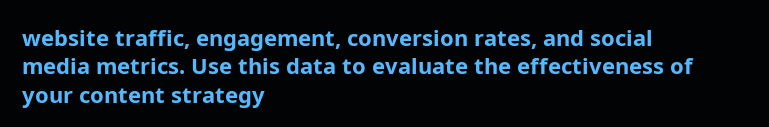website traffic, engagement, conversion rates, and social media metrics. Use this data to evaluate the effectiveness of your content strategy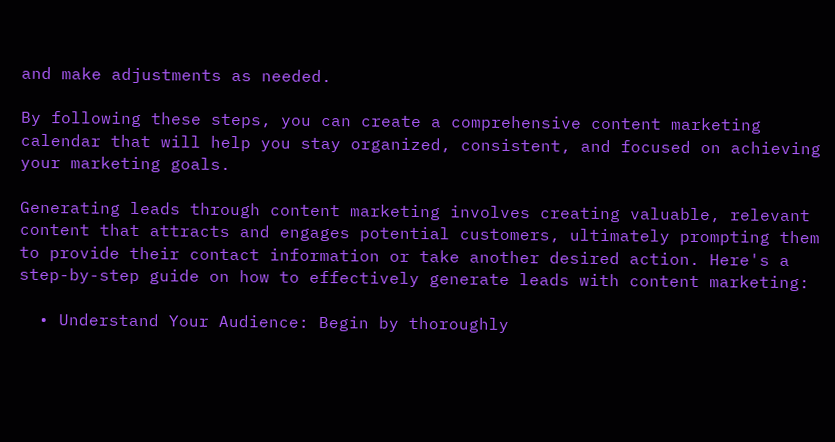and make adjustments as needed.

By following these steps, you can create a comprehensive content marketing calendar that will help you stay organized, consistent, and focused on achieving your marketing goals.

Generating leads through content marketing involves creating valuable, relevant content that attracts and engages potential customers, ultimately prompting them to provide their contact information or take another desired action. Here's a step-by-step guide on how to effectively generate leads with content marketing:

  • Understand Your Audience: Begin by thoroughly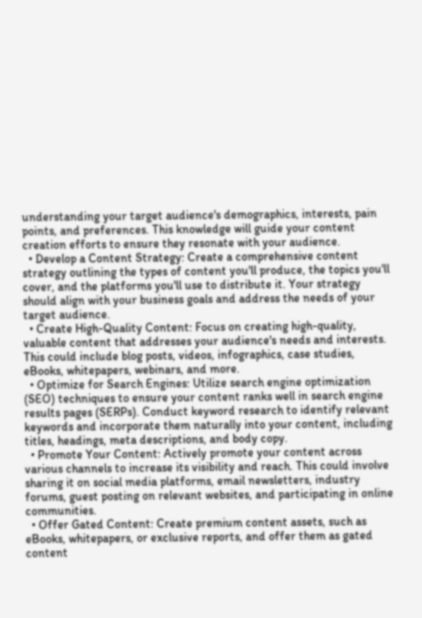understanding your target audience's demographics, interests, pain points, and preferences. This knowledge will guide your content creation efforts to ensure they resonate with your audience.
  • Develop a Content Strategy: Create a comprehensive content strategy outlining the types of content you'll produce, the topics you'll cover, and the platforms you'll use to distribute it. Your strategy should align with your business goals and address the needs of your target audience.
  • Create High-Quality Content: Focus on creating high-quality, valuable content that addresses your audience's needs and interests. This could include blog posts, videos, infographics, case studies, eBooks, whitepapers, webinars, and more.
  • Optimize for Search Engines: Utilize search engine optimization (SEO) techniques to ensure your content ranks well in search engine results pages (SERPs). Conduct keyword research to identify relevant keywords and incorporate them naturally into your content, including titles, headings, meta descriptions, and body copy.
  • Promote Your Content: Actively promote your content across various channels to increase its visibility and reach. This could involve sharing it on social media platforms, email newsletters, industry forums, guest posting on relevant websites, and participating in online communities.
  • Offer Gated Content: Create premium content assets, such as eBooks, whitepapers, or exclusive reports, and offer them as gated content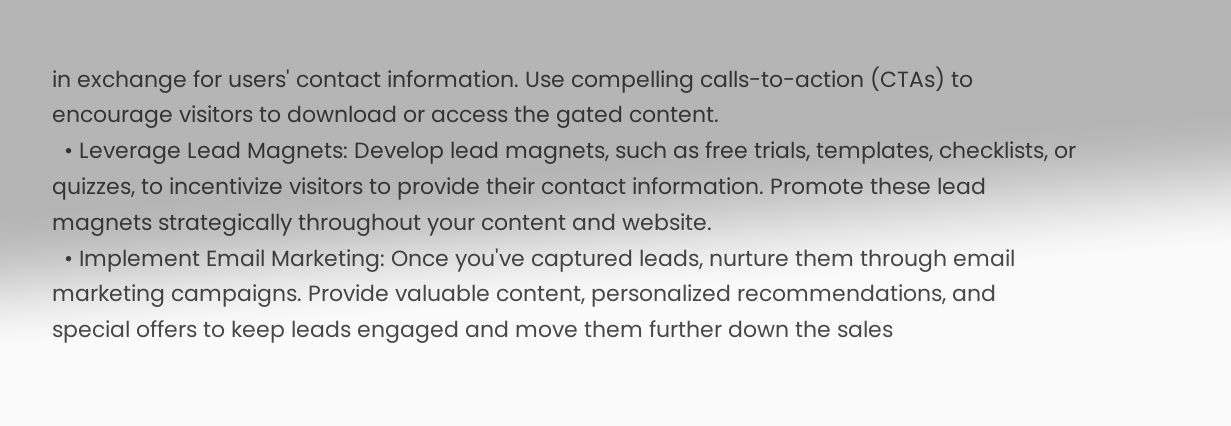in exchange for users' contact information. Use compelling calls-to-action (CTAs) to encourage visitors to download or access the gated content.
  • Leverage Lead Magnets: Develop lead magnets, such as free trials, templates, checklists, or quizzes, to incentivize visitors to provide their contact information. Promote these lead magnets strategically throughout your content and website.
  • Implement Email Marketing: Once you've captured leads, nurture them through email marketing campaigns. Provide valuable content, personalized recommendations, and special offers to keep leads engaged and move them further down the sales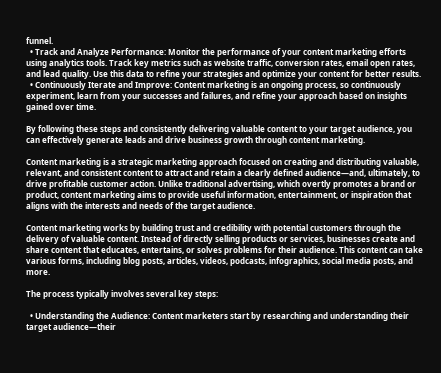funnel.
  • Track and Analyze Performance: Monitor the performance of your content marketing efforts using analytics tools. Track key metrics such as website traffic, conversion rates, email open rates, and lead quality. Use this data to refine your strategies and optimize your content for better results.
  • Continuously Iterate and Improve: Content marketing is an ongoing process, so continuously experiment, learn from your successes and failures, and refine your approach based on insights gained over time.

By following these steps and consistently delivering valuable content to your target audience, you can effectively generate leads and drive business growth through content marketing.

Content marketing is a strategic marketing approach focused on creating and distributing valuable, relevant, and consistent content to attract and retain a clearly defined audience—and, ultimately, to drive profitable customer action. Unlike traditional advertising, which overtly promotes a brand or product, content marketing aims to provide useful information, entertainment, or inspiration that aligns with the interests and needs of the target audience.

Content marketing works by building trust and credibility with potential customers through the delivery of valuable content. Instead of directly selling products or services, businesses create and share content that educates, entertains, or solves problems for their audience. This content can take various forms, including blog posts, articles, videos, podcasts, infographics, social media posts, and more.

The process typically involves several key steps:

  • Understanding the Audience: Content marketers start by researching and understanding their target audience—their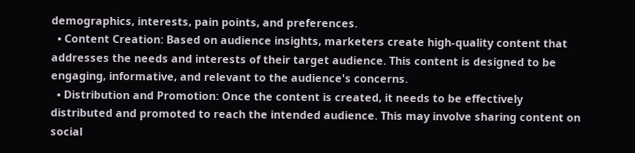demographics, interests, pain points, and preferences.
  • Content Creation: Based on audience insights, marketers create high-quality content that addresses the needs and interests of their target audience. This content is designed to be engaging, informative, and relevant to the audience's concerns.
  • Distribution and Promotion: Once the content is created, it needs to be effectively distributed and promoted to reach the intended audience. This may involve sharing content on social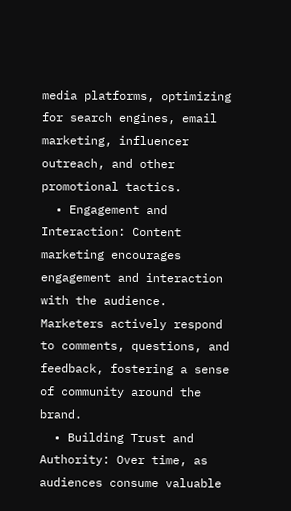media platforms, optimizing for search engines, email marketing, influencer outreach, and other promotional tactics.
  • Engagement and Interaction: Content marketing encourages engagement and interaction with the audience. Marketers actively respond to comments, questions, and feedback, fostering a sense of community around the brand.
  • Building Trust and Authority: Over time, as audiences consume valuable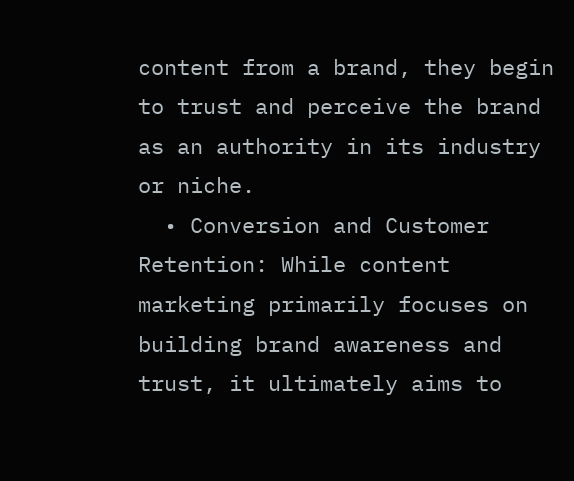content from a brand, they begin to trust and perceive the brand as an authority in its industry or niche.
  • Conversion and Customer Retention: While content marketing primarily focuses on building brand awareness and trust, it ultimately aims to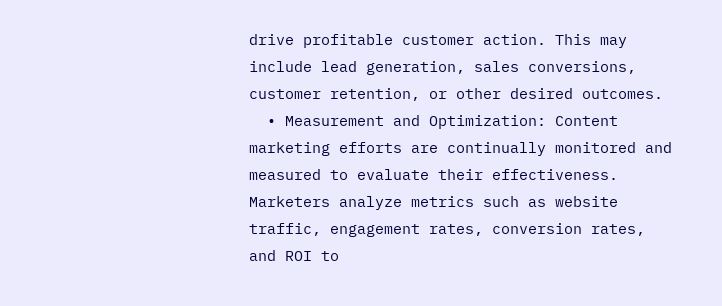drive profitable customer action. This may include lead generation, sales conversions, customer retention, or other desired outcomes.
  • Measurement and Optimization: Content marketing efforts are continually monitored and measured to evaluate their effectiveness. Marketers analyze metrics such as website traffic, engagement rates, conversion rates, and ROI to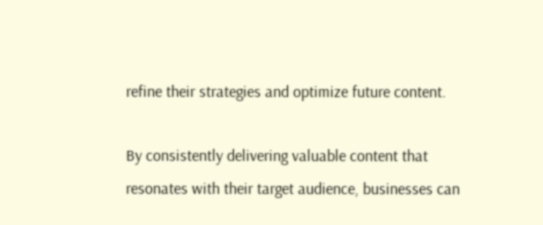refine their strategies and optimize future content.

By consistently delivering valuable content that resonates with their target audience, businesses can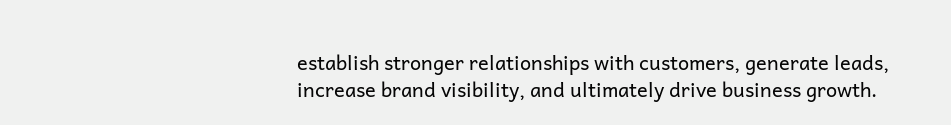establish stronger relationships with customers, generate leads, increase brand visibility, and ultimately drive business growth.